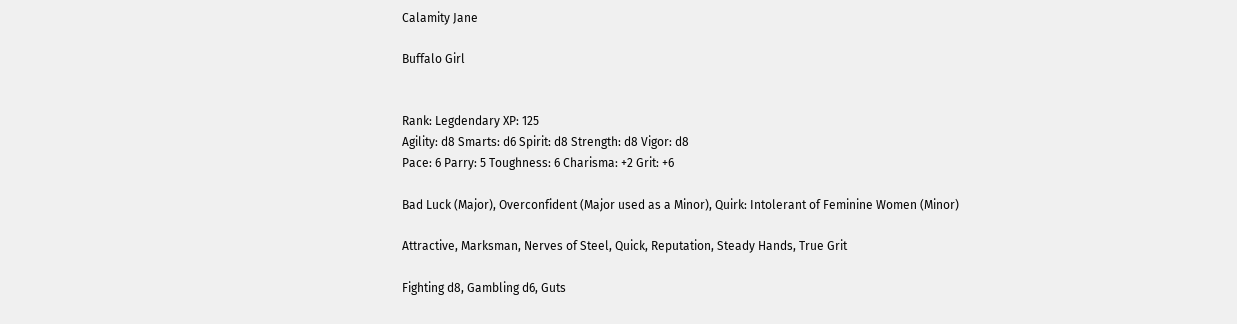Calamity Jane

Buffalo Girl


Rank: Legdendary XP: 125
Agility: d8 Smarts: d6 Spirit: d8 Strength: d8 Vigor: d8
Pace: 6 Parry: 5 Toughness: 6 Charisma: +2 Grit: +6

Bad Luck (Major), Overconfident (Major used as a Minor), Quirk: Intolerant of Feminine Women (Minor)

Attractive, Marksman, Nerves of Steel, Quick, Reputation, Steady Hands, True Grit

Fighting d8, Gambling d6, Guts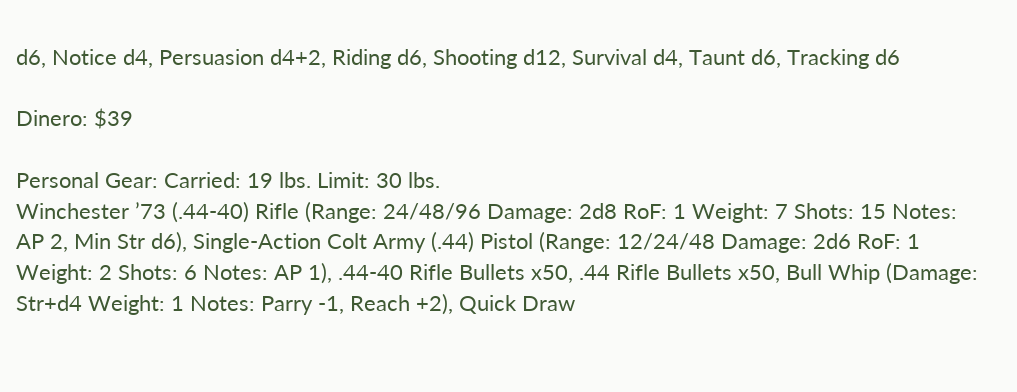d6, Notice d4, Persuasion d4+2, Riding d6, Shooting d12, Survival d4, Taunt d6, Tracking d6

Dinero: $39

Personal Gear: Carried: 19 lbs. Limit: 30 lbs.
Winchester ’73 (.44-40) Rifle (Range: 24/48/96 Damage: 2d8 RoF: 1 Weight: 7 Shots: 15 Notes: AP 2, Min Str d6), Single-Action Colt Army (.44) Pistol (Range: 12/24/48 Damage: 2d6 RoF: 1 Weight: 2 Shots: 6 Notes: AP 1), .44-40 Rifle Bullets x50, .44 Rifle Bullets x50, Bull Whip (Damage: Str+d4 Weight: 1 Notes: Parry -1, Reach +2), Quick Draw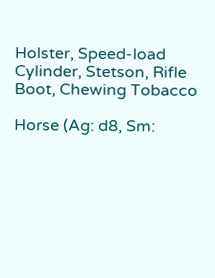Holster, Speed-load Cylinder, Stetson, Rifle Boot, Chewing Tobacco

Horse (Ag: d8, Sm: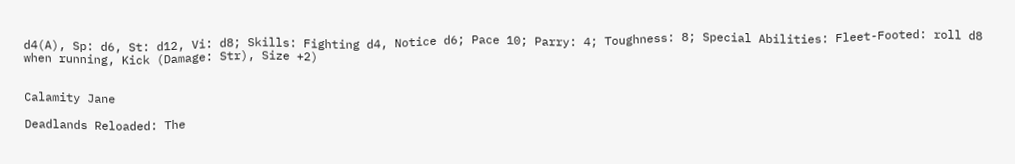d4(A), Sp: d6, St: d12, Vi: d8; Skills: Fighting d4, Notice d6; Pace 10; Parry: 4; Toughness: 8; Special Abilities: Fleet-Footed: roll d8 when running, Kick (Damage: Str), Size +2)


Calamity Jane

Deadlands Reloaded: The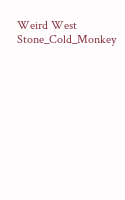Weird West Stone_Cold_Monkey